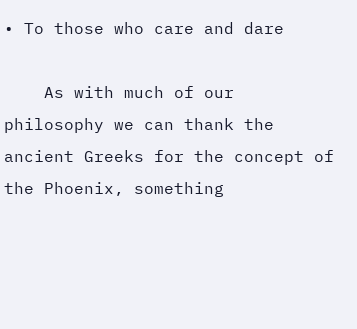• To those who care and dare

    As with much of our philosophy we can thank the ancient Greeks for the concept of the Phoenix, something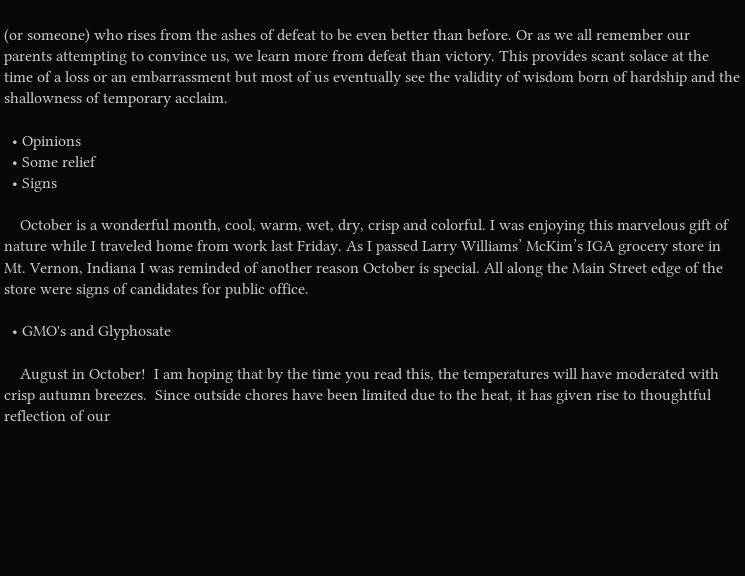(or someone) who rises from the ashes of defeat to be even better than before. Or as we all remember our parents attempting to convince us, we learn more from defeat than victory. This provides scant solace at the time of a loss or an embarrassment but most of us eventually see the validity of wisdom born of hardship and the shallowness of temporary acclaim.

  • Opinions
  • Some relief
  • Signs

    October is a wonderful month, cool, warm, wet, dry, crisp and colorful. I was enjoying this marvelous gift of nature while I traveled home from work last Friday. As I passed Larry Williams’ McKim’s IGA grocery store in Mt. Vernon, Indiana I was reminded of another reason October is special. All along the Main Street edge of the store were signs of candidates for public office.

  • GMO's and Glyphosate

    August in October!  I am hoping that by the time you read this, the temperatures will have moderated with crisp autumn breezes.  Since outside chores have been limited due to the heat, it has given rise to thoughtful reflection of our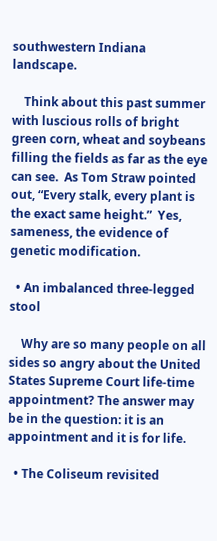southwestern Indiana landscape.

    Think about this past summer with luscious rolls of bright green corn, wheat and soybeans filling the fields as far as the eye can see.  As Tom Straw pointed out, “Every stalk, every plant is the exact same height.”  Yes, sameness, the evidence of genetic modification.

  • An imbalanced three-legged stool

    Why are so many people on all sides so angry about the United States Supreme Court life-time appointment? The answer may be in the question: it is an appointment and it is for life.

  • The Coliseum revisited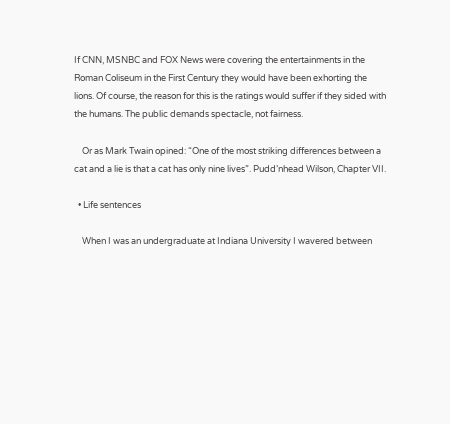If CNN, MSNBC and FOX News were covering the entertainments in the Roman Coliseum in the First Century they would have been exhorting the lions. Of course, the reason for this is the ratings would suffer if they sided with the humans. The public demands spectacle, not fairness.

    Or as Mark Twain opined: “One of the most striking differences between a cat and a lie is that a cat has only nine lives”. Pudd’nhead Wilson, Chapter VII.

  • Life sentences

    When I was an undergraduate at Indiana University I wavered between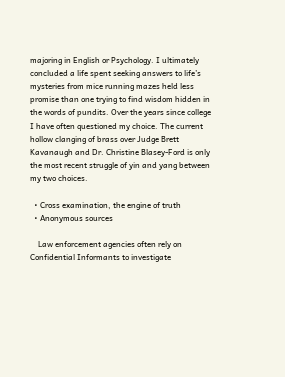majoring in English or Psychology. I ultimately concluded a life spent seeking answers to life’s mysteries from mice running mazes held less promise than one trying to find wisdom hidden in the words of pundits. Over the years since college I have often questioned my choice. The current hollow clanging of brass over Judge Brett Kavanaugh and Dr. Christine Blasey-Ford is only the most recent struggle of yin and yang between my two choices.

  • Cross examination, the engine of truth
  • Anonymous sources

    Law enforcement agencies often rely on Confidential Informants to investigate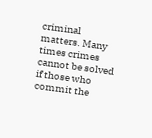criminal matters. Many times crimes cannot be solved if those who commit the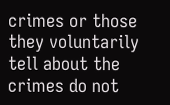crimes or those they voluntarily tell about the crimes do not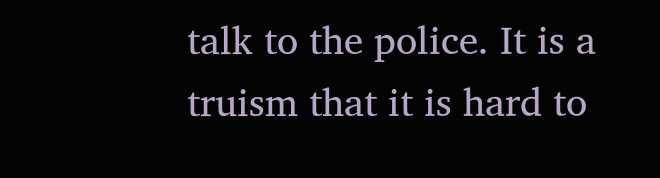talk to the police. It is a truism that it is hard to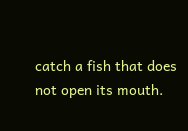catch a fish that does not open its mouth.